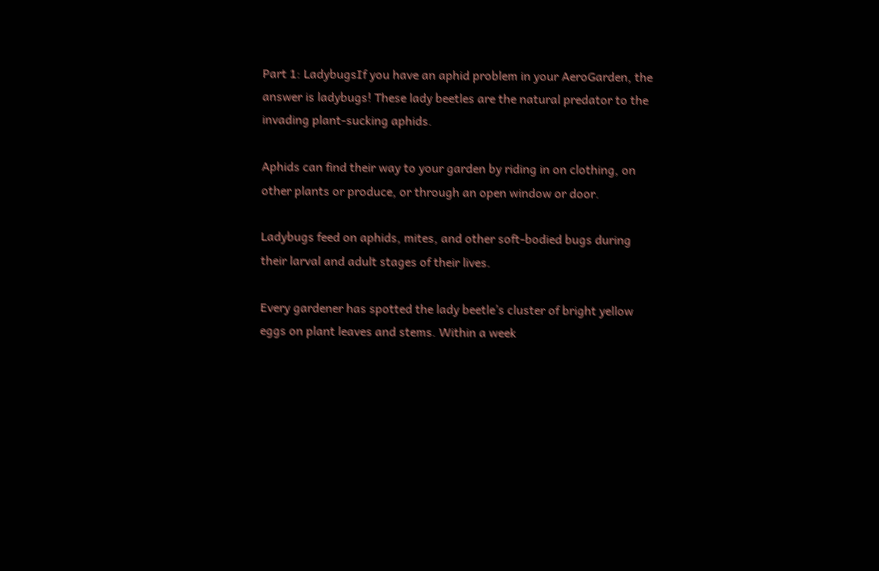Part 1: LadybugsIf you have an aphid problem in your AeroGarden, the answer is ladybugs! These lady beetles are the natural predator to the invading plant-sucking aphids.

Aphids can find their way to your garden by riding in on clothing, on other plants or produce, or through an open window or door.

Ladybugs feed on aphids, mites, and other soft-bodied bugs during their larval and adult stages of their lives.

Every gardener has spotted the lady beetle’s cluster of bright yellow eggs on plant leaves and stems. Within a week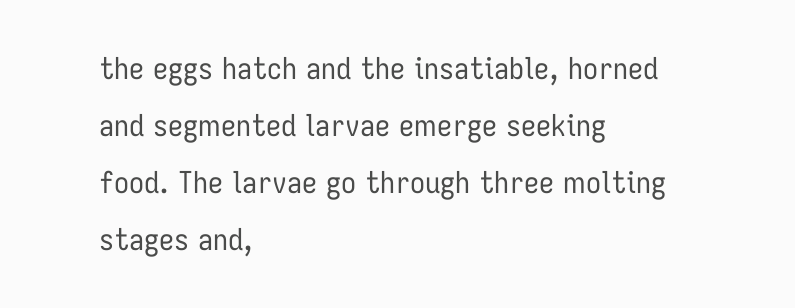the eggs hatch and the insatiable, horned and segmented larvae emerge seeking food. The larvae go through three molting stages and,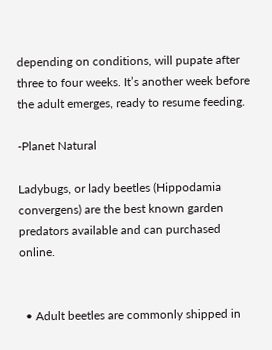depending on conditions, will pupate after three to four weeks. It’s another week before the adult emerges, ready to resume feeding.

-Planet Natural

Ladybugs, or lady beetles (Hippodamia convergens) are the best known garden predators available and can purchased online.


  • Adult beetles are commonly shipped in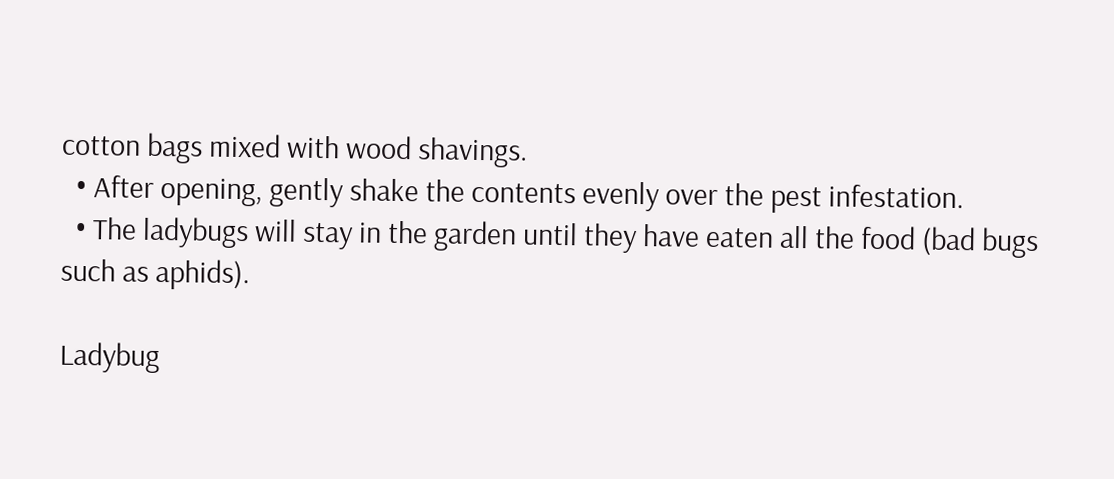cotton bags mixed with wood shavings.
  • After opening, gently shake the contents evenly over the pest infestation.
  • The ladybugs will stay in the garden until they have eaten all the food (bad bugs such as aphids).

Ladybug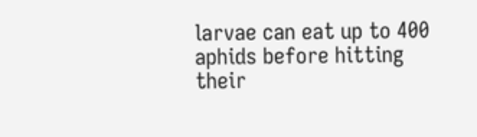larvae can eat up to 400 aphids before hitting their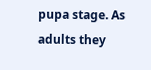pupa stage. As adults they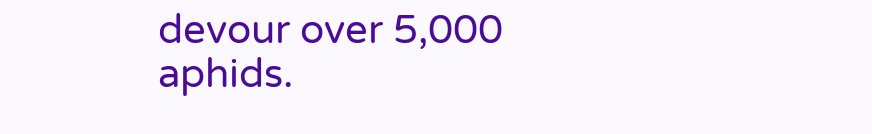devour over 5,000 aphids.